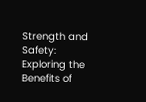Strength and Safety: Exploring the Benefits of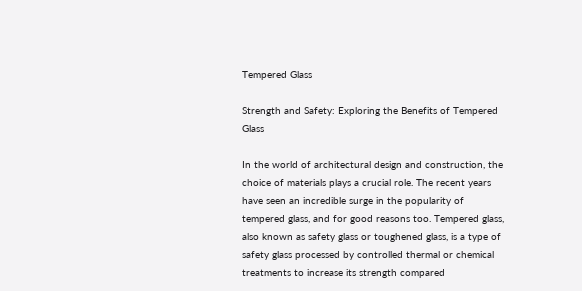Tempered Glass

Strength and Safety: Exploring the Benefits of Tempered Glass

In the world of architectural design and construction, the choice of materials plays a crucial role. The recent years have seen an incredible surge in the popularity of tempered glass, and for good reasons too. Tempered glass, also known as safety glass or toughened glass, is a type of safety glass processed by controlled thermal or chemical treatments to increase its strength compared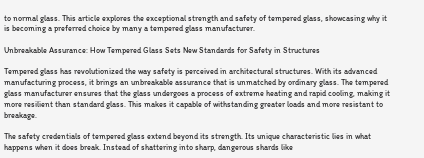to normal glass. This article explores the exceptional strength and safety of tempered glass, showcasing why it is becoming a preferred choice by many a tempered glass manufacturer.

Unbreakable Assurance: How Tempered Glass Sets New Standards for Safety in Structures

Tempered glass has revolutionized the way safety is perceived in architectural structures. With its advanced manufacturing process, it brings an unbreakable assurance that is unmatched by ordinary glass. The tempered glass manufacturer ensures that the glass undergoes a process of extreme heating and rapid cooling, making it more resilient than standard glass. This makes it capable of withstanding greater loads and more resistant to breakage.

The safety credentials of tempered glass extend beyond its strength. Its unique characteristic lies in what happens when it does break. Instead of shattering into sharp, dangerous shards like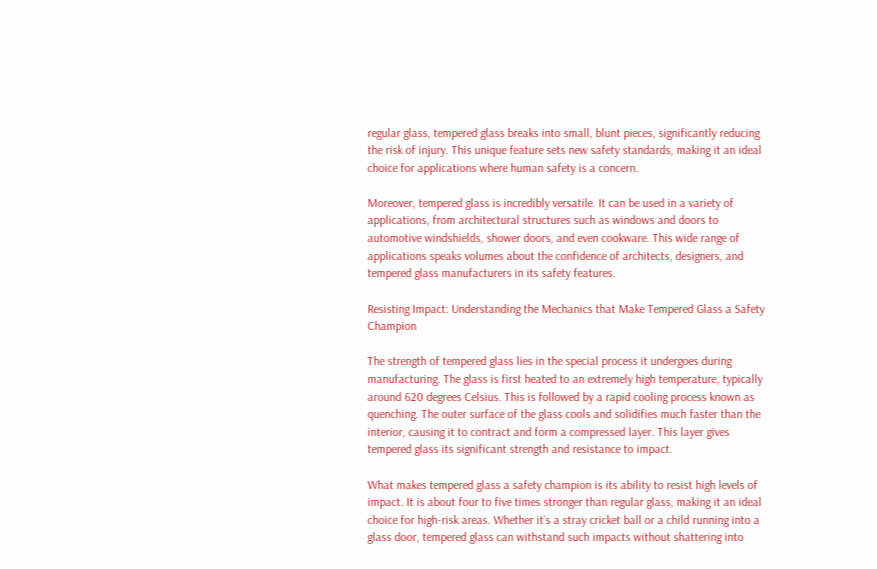regular glass, tempered glass breaks into small, blunt pieces, significantly reducing the risk of injury. This unique feature sets new safety standards, making it an ideal choice for applications where human safety is a concern.

Moreover, tempered glass is incredibly versatile. It can be used in a variety of applications, from architectural structures such as windows and doors to automotive windshields, shower doors, and even cookware. This wide range of applications speaks volumes about the confidence of architects, designers, and tempered glass manufacturers in its safety features.

Resisting Impact: Understanding the Mechanics that Make Tempered Glass a Safety Champion

The strength of tempered glass lies in the special process it undergoes during manufacturing. The glass is first heated to an extremely high temperature, typically around 620 degrees Celsius. This is followed by a rapid cooling process known as quenching. The outer surface of the glass cools and solidifies much faster than the interior, causing it to contract and form a compressed layer. This layer gives tempered glass its significant strength and resistance to impact.

What makes tempered glass a safety champion is its ability to resist high levels of impact. It is about four to five times stronger than regular glass, making it an ideal choice for high-risk areas. Whether it’s a stray cricket ball or a child running into a glass door, tempered glass can withstand such impacts without shattering into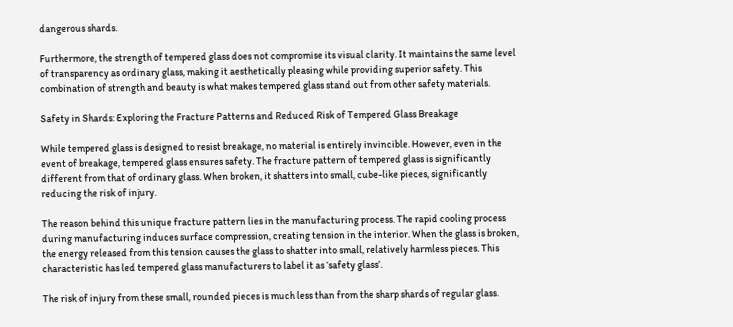dangerous shards.

Furthermore, the strength of tempered glass does not compromise its visual clarity. It maintains the same level of transparency as ordinary glass, making it aesthetically pleasing while providing superior safety. This combination of strength and beauty is what makes tempered glass stand out from other safety materials.

Safety in Shards: Exploring the Fracture Patterns and Reduced Risk of Tempered Glass Breakage

While tempered glass is designed to resist breakage, no material is entirely invincible. However, even in the event of breakage, tempered glass ensures safety. The fracture pattern of tempered glass is significantly different from that of ordinary glass. When broken, it shatters into small, cube-like pieces, significantly reducing the risk of injury.

The reason behind this unique fracture pattern lies in the manufacturing process. The rapid cooling process during manufacturing induces surface compression, creating tension in the interior. When the glass is broken, the energy released from this tension causes the glass to shatter into small, relatively harmless pieces. This characteristic has led tempered glass manufacturers to label it as ‘safety glass’.

The risk of injury from these small, rounded pieces is much less than from the sharp shards of regular glass.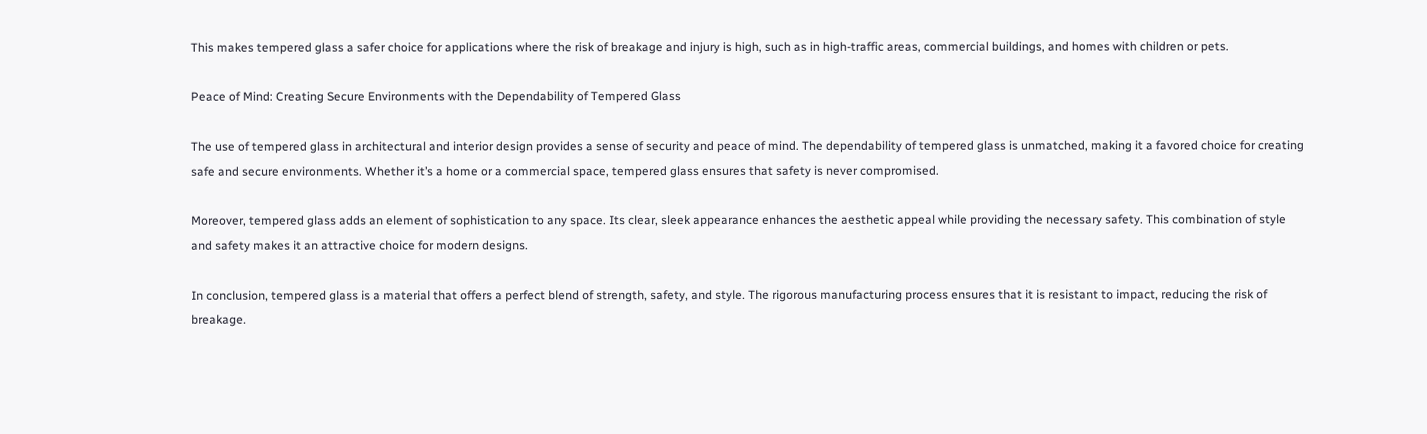This makes tempered glass a safer choice for applications where the risk of breakage and injury is high, such as in high-traffic areas, commercial buildings, and homes with children or pets.

Peace of Mind: Creating Secure Environments with the Dependability of Tempered Glass

The use of tempered glass in architectural and interior design provides a sense of security and peace of mind. The dependability of tempered glass is unmatched, making it a favored choice for creating safe and secure environments. Whether it’s a home or a commercial space, tempered glass ensures that safety is never compromised.

Moreover, tempered glass adds an element of sophistication to any space. Its clear, sleek appearance enhances the aesthetic appeal while providing the necessary safety. This combination of style and safety makes it an attractive choice for modern designs.

In conclusion, tempered glass is a material that offers a perfect blend of strength, safety, and style. The rigorous manufacturing process ensures that it is resistant to impact, reducing the risk of breakage.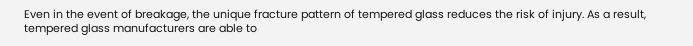Even in the event of breakage, the unique fracture pattern of tempered glass reduces the risk of injury. As a result, tempered glass manufacturers are able to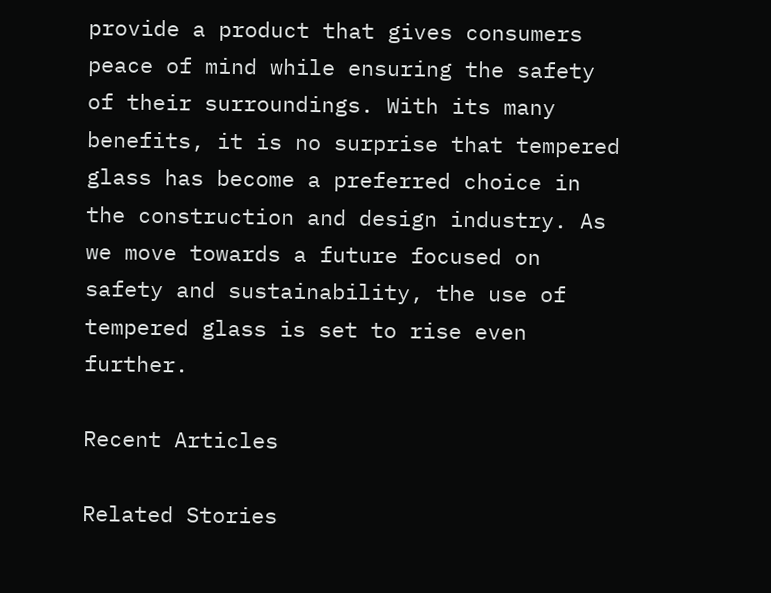provide a product that gives consumers peace of mind while ensuring the safety of their surroundings. With its many benefits, it is no surprise that tempered glass has become a preferred choice in the construction and design industry. As we move towards a future focused on safety and sustainability, the use of tempered glass is set to rise even further.

Recent Articles

Related Stories